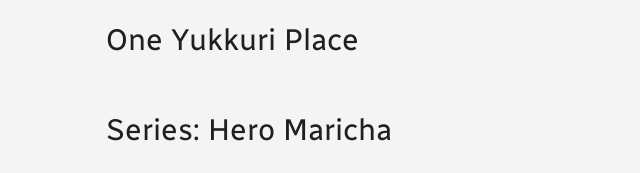One Yukkuri Place

Series: Hero Maricha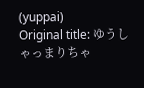(yuppai)
Original title: ゆうしゃっまりちゃ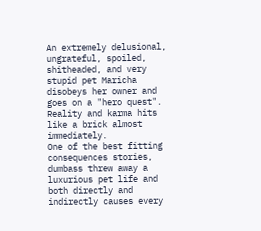An extremely delusional, ungrateful, spoiled, shitheaded, and very stupid pet Maricha disobeys her owner and goes on a "hero quest". Reality and karma hits like a brick almost immediately.
One of the best fitting consequences stories, dumbass threw away a luxurious pet life and both directly and indirectly causes every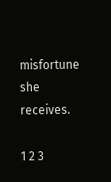misfortune she receives.

1 2 3